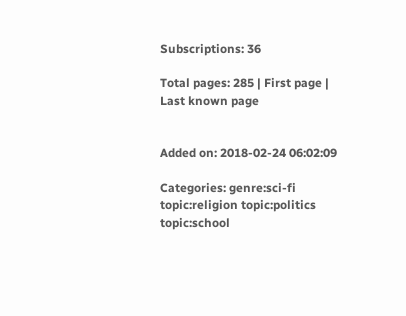Subscriptions: 36

Total pages: 285 | First page | Last known page


Added on: 2018-02-24 06:02:09

Categories: genre:sci-fi topic:religion topic:politics topic:school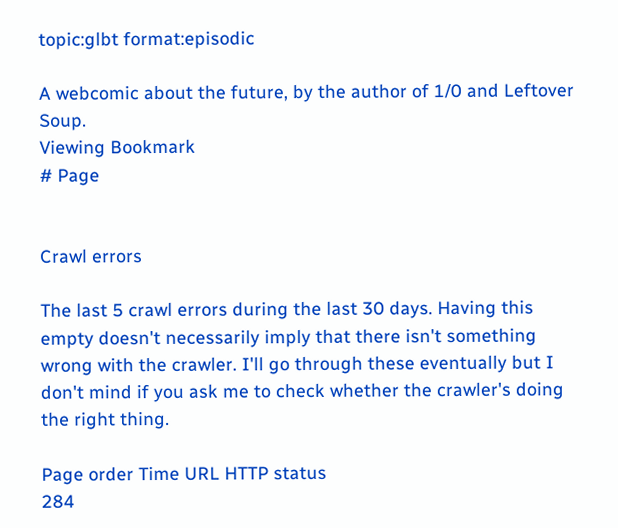topic:glbt format:episodic

A webcomic about the future, by the author of 1/0 and Leftover Soup.
Viewing Bookmark
# Page


Crawl errors

The last 5 crawl errors during the last 30 days. Having this empty doesn't necessarily imply that there isn't something wrong with the crawler. I'll go through these eventually but I don't mind if you ask me to check whether the crawler's doing the right thing.

Page order Time URL HTTP status
284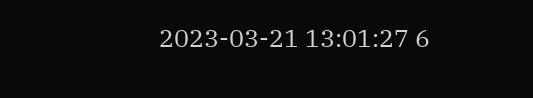2023-03-21 13:01:27 6